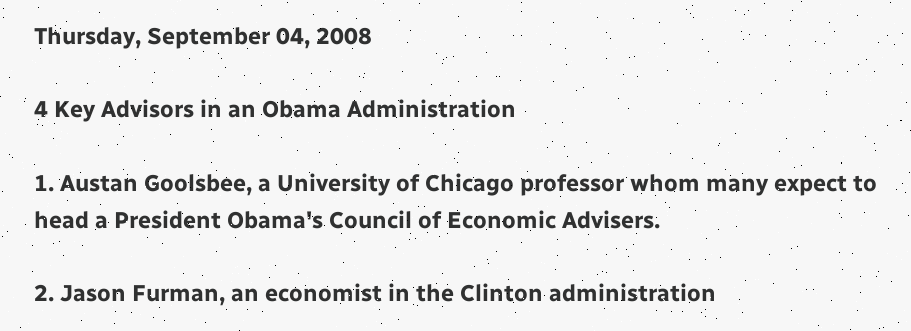Thursday, September 04, 2008

4 Key Advisors in an Obama Administration

1. Austan Goolsbee, a University of Chicago professor whom many expect to head a President Obama's Council of Economic Advisers.

2. Jason Furman, an economist in the Clinton administration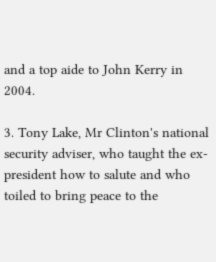and a top aide to John Kerry in 2004.

3. Tony Lake, Mr Clinton's national security adviser, who taught the ex-president how to salute and who toiled to bring peace to the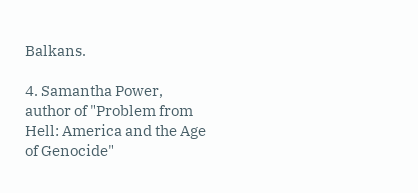Balkans.

4. Samantha Power, author of "Problem from Hell: America and the Age of Genocide"